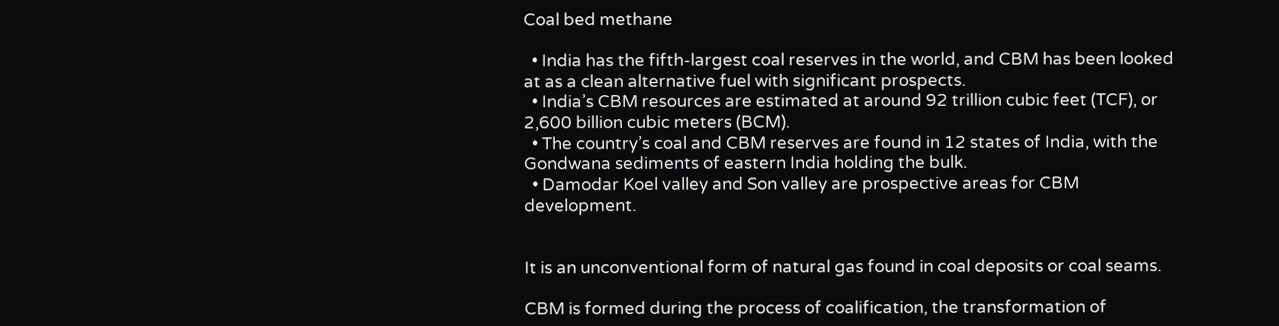Coal bed methane

  • India has the fifth-largest coal reserves in the world, and CBM has been looked at as a clean alternative fuel with significant prospects.
  • India’s CBM resources are estimated at around 92 trillion cubic feet (TCF), or 2,600 billion cubic meters (BCM).
  • The country’s coal and CBM reserves are found in 12 states of India, with the Gondwana sediments of eastern India holding the bulk.
  • Damodar Koel valley and Son valley are prospective areas for CBM development.


It is an unconventional form of natural gas found in coal deposits or coal seams.

CBM is formed during the process of coalification, the transformation of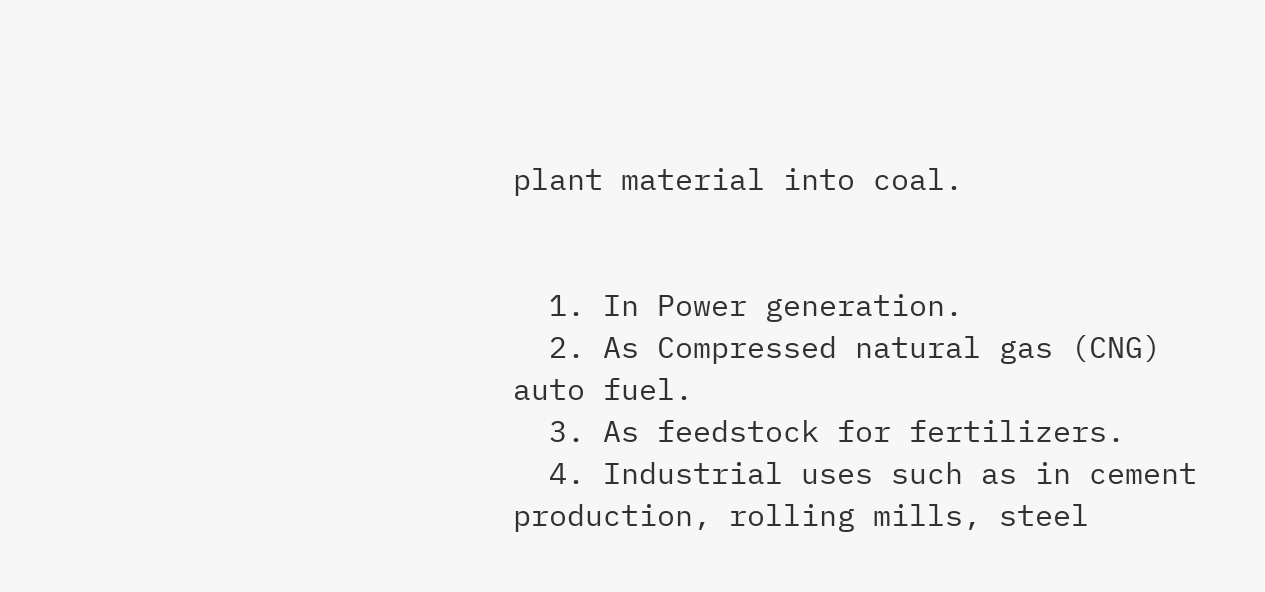plant material into coal.


  1. In Power generation.
  2. As Compressed natural gas (CNG) auto fuel.
  3. As feedstock for fertilizers.
  4. Industrial uses such as in cement production, rolling mills, steel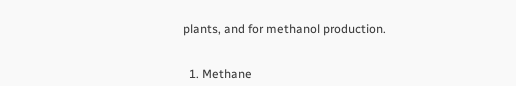plants, and for methanol production.


  1. Methane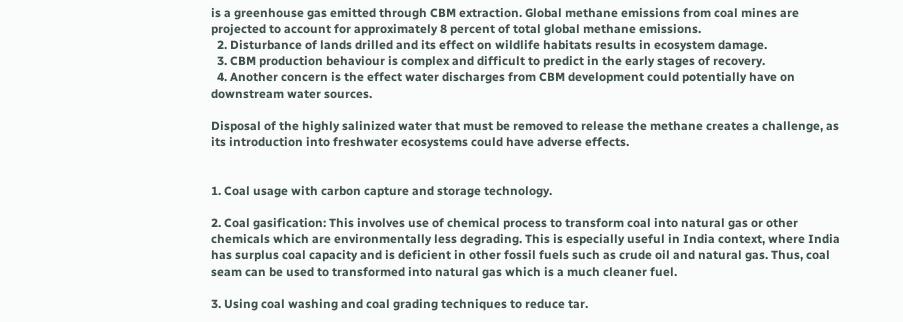is a greenhouse gas emitted through CBM extraction. Global methane emissions from coal mines are projected to account for approximately 8 percent of total global methane emissions.
  2. Disturbance of lands drilled and its effect on wildlife habitats results in ecosystem damage.
  3. CBM production behaviour is complex and difficult to predict in the early stages of recovery.
  4. Another concern is the effect water discharges from CBM development could potentially have on downstream water sources.

Disposal of the highly salinized water that must be removed to release the methane creates a challenge, as its introduction into freshwater ecosystems could have adverse effects.


1. Coal usage with carbon capture and storage technology.

2. Coal gasification: This involves use of chemical process to transform coal into natural gas or other chemicals which are environmentally less degrading. This is especially useful in India context, where India has surplus coal capacity and is deficient in other fossil fuels such as crude oil and natural gas. Thus, coal seam can be used to transformed into natural gas which is a much cleaner fuel.

3. Using coal washing and coal grading techniques to reduce tar.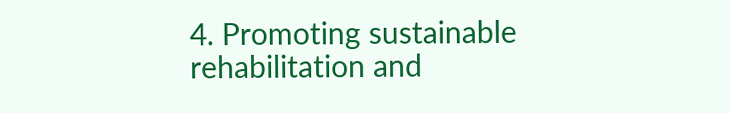4. Promoting sustainable rehabilitation and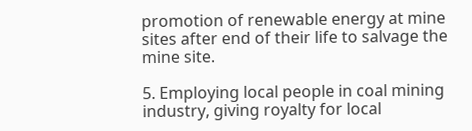promotion of renewable energy at mine sites after end of their life to salvage the mine site.

5. Employing local people in coal mining industry, giving royalty for local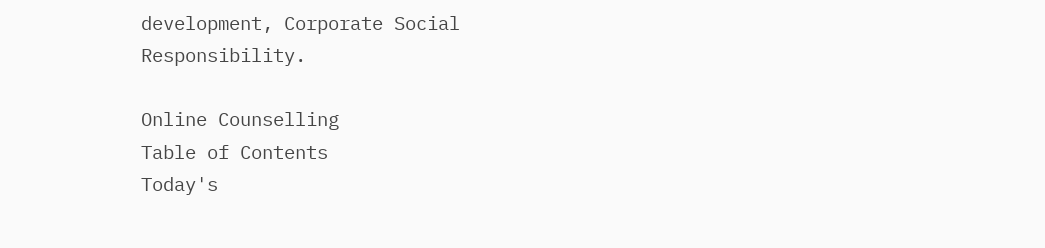development, Corporate Social Responsibility.

Online Counselling
Table of Contents
Today's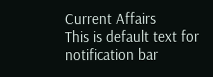Current Affairs
This is default text for notification bar